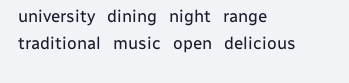university   dining   night   range   traditional   music   open   delicious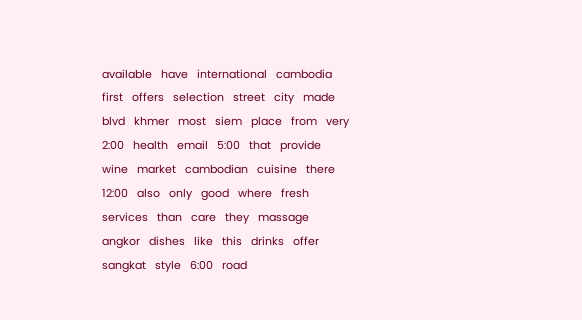available   have   international   cambodia   first   offers   selection   street   city   made   blvd   khmer   most   siem   place   from   very   2:00   health   email   5:00   that   provide   wine   market   cambodian   cuisine   there   12:00   also   only   good   where   fresh   services   than   care   they   massage   angkor   dishes   like   this   drinks   offer   sangkat   style   6:00   road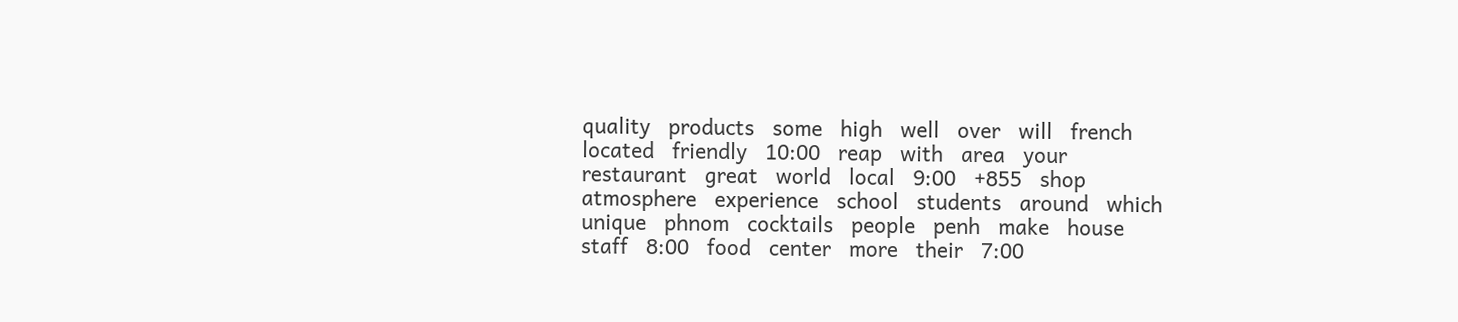quality   products   some   high   well   over   will   french   located   friendly   10:00   reap   with   area   your   restaurant   great   world   local   9:00   +855   shop   atmosphere   experience   school   students   around   which   unique   phnom   cocktails   people   penh   make   house   staff   8:00   food   center   more   their   7:00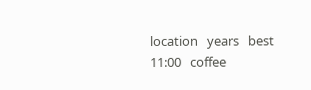location   years   best   11:00   coffee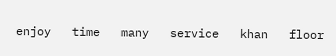enjoy   time   many   service   khan   floor